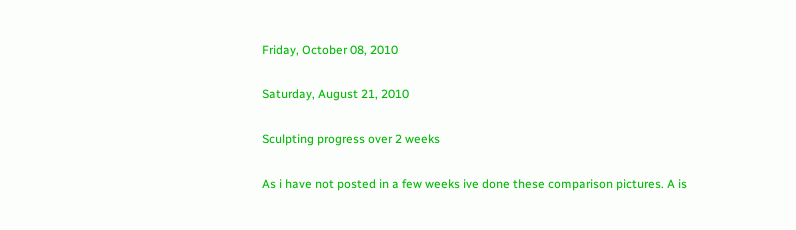Friday, October 08, 2010

Saturday, August 21, 2010

Sculpting progress over 2 weeks

As i have not posted in a few weeks ive done these comparison pictures. A is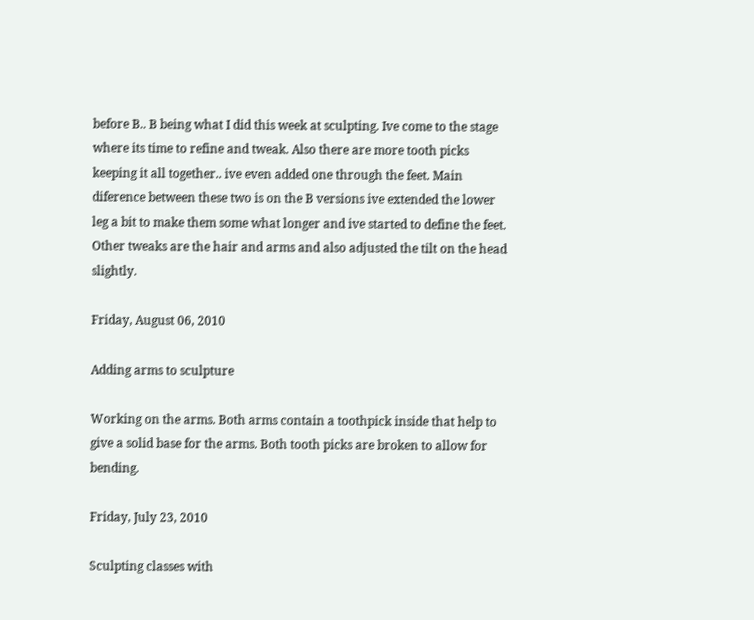before B.. B being what I did this week at sculpting. Ive come to the stage where its time to refine and tweak. Also there are more tooth picks keeping it all together.. ive even added one through the feet. Main diference between these two is on the B versions ive extended the lower leg a bit to make them some what longer and ive started to define the feet. Other tweaks are the hair and arms and also adjusted the tilt on the head slightly.

Friday, August 06, 2010

Adding arms to sculpture

Working on the arms. Both arms contain a toothpick inside that help to give a solid base for the arms. Both tooth picks are broken to allow for bending.

Friday, July 23, 2010

Sculpting classes with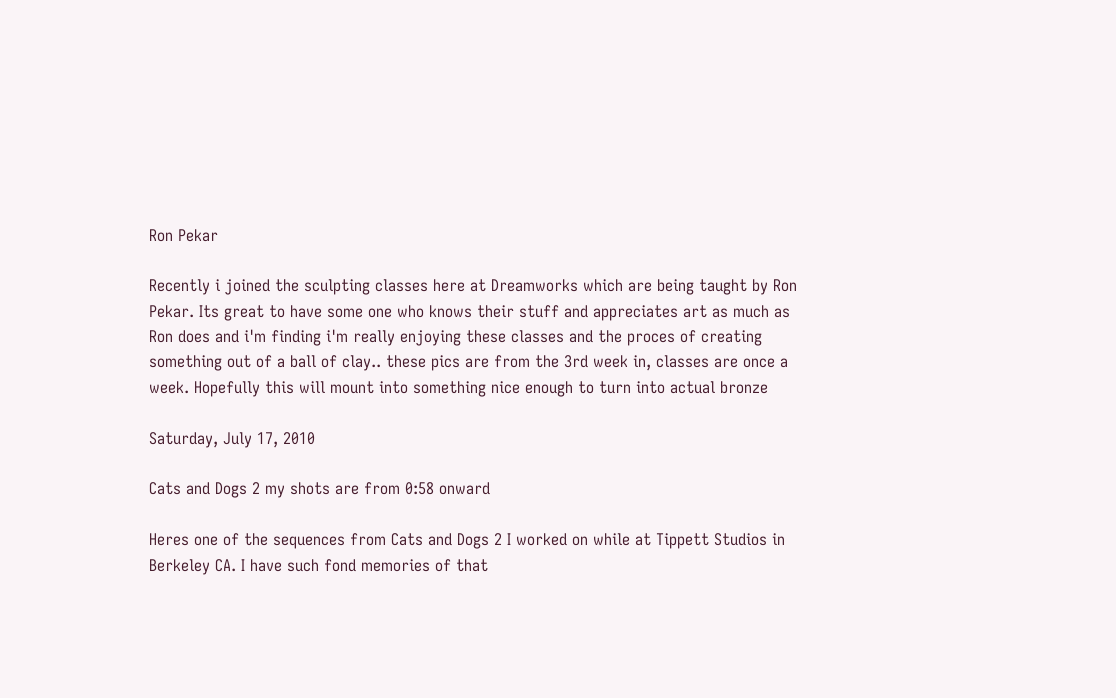Ron Pekar

Recently i joined the sculpting classes here at Dreamworks which are being taught by Ron Pekar. Its great to have some one who knows their stuff and appreciates art as much as Ron does and i'm finding i'm really enjoying these classes and the proces of creating something out of a ball of clay.. these pics are from the 3rd week in, classes are once a week. Hopefully this will mount into something nice enough to turn into actual bronze

Saturday, July 17, 2010

Cats and Dogs 2 my shots are from 0:58 onward

Heres one of the sequences from Cats and Dogs 2 I worked on while at Tippett Studios in Berkeley CA. I have such fond memories of that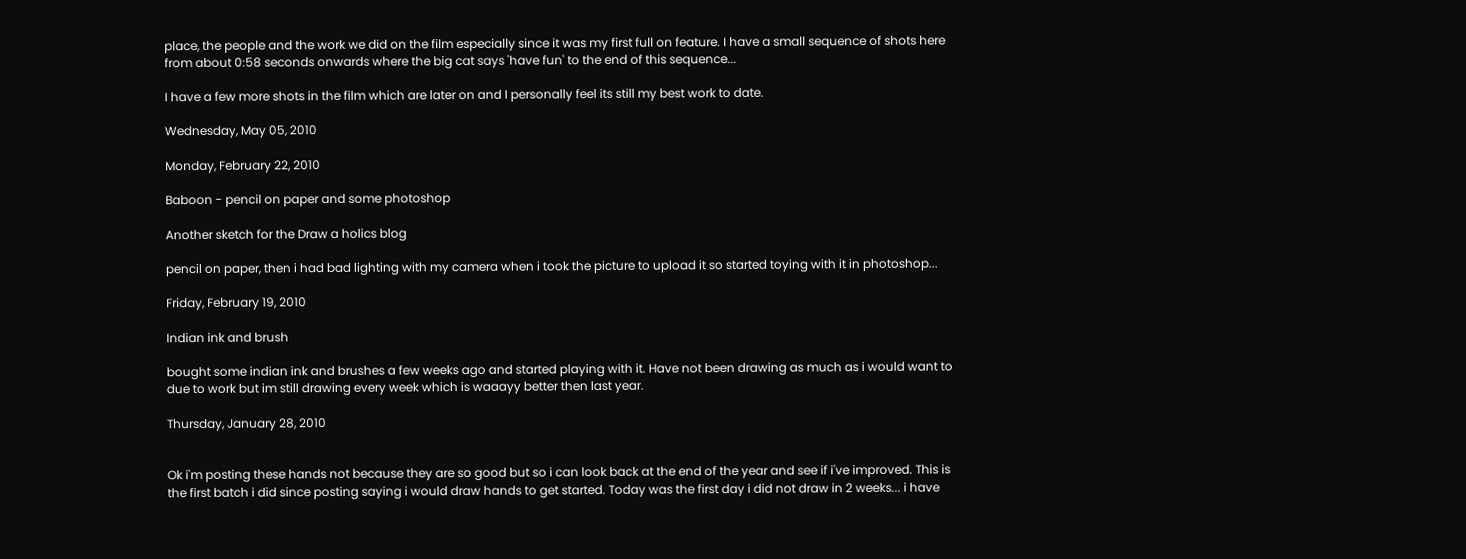place, the people and the work we did on the film especially since it was my first full on feature. I have a small sequence of shots here from about 0:58 seconds onwards where the big cat says 'have fun' to the end of this sequence...

I have a few more shots in the film which are later on and I personally feel its still my best work to date.

Wednesday, May 05, 2010

Monday, February 22, 2010

Baboon - pencil on paper and some photoshop

Another sketch for the Draw a holics blog

pencil on paper, then i had bad lighting with my camera when i took the picture to upload it so started toying with it in photoshop...

Friday, February 19, 2010

Indian ink and brush

bought some indian ink and brushes a few weeks ago and started playing with it. Have not been drawing as much as i would want to due to work but im still drawing every week which is waaayy better then last year.

Thursday, January 28, 2010


Ok i'm posting these hands not because they are so good but so i can look back at the end of the year and see if i've improved. This is the first batch i did since posting saying i would draw hands to get started. Today was the first day i did not draw in 2 weeks... i have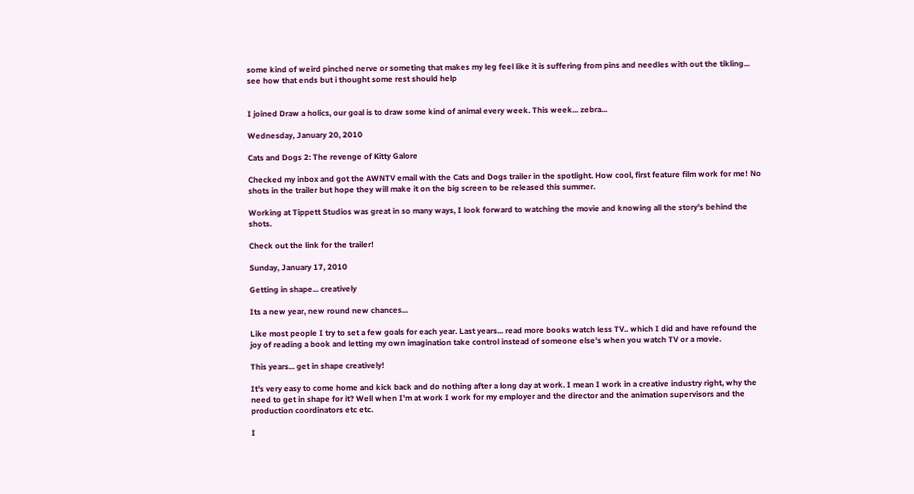some kind of weird pinched nerve or someting that makes my leg feel like it is suffering from pins and needles with out the tikling... see how that ends but i thought some rest should help


I joined Draw a holics, our goal is to draw some kind of animal every week. This week... zebra...

Wednesday, January 20, 2010

Cats and Dogs 2: The revenge of Kitty Galore

Checked my inbox and got the AWNTV email with the Cats and Dogs trailer in the spotlight. How cool, first feature film work for me! No shots in the trailer but hope they will make it on the big screen to be released this summer.

Working at Tippett Studios was great in so many ways, I look forward to watching the movie and knowing all the story's behind the shots.

Check out the link for the trailer!

Sunday, January 17, 2010

Getting in shape... creatively

Its a new year, new round new chances...

Like most people I try to set a few goals for each year. Last years... read more books watch less TV.. which I did and have refound the joy of reading a book and letting my own imagination take control instead of someone else's when you watch TV or a movie.

This years... get in shape creatively!

It's very easy to come home and kick back and do nothing after a long day at work. I mean I work in a creative industry right, why the need to get in shape for it? Well when I'm at work I work for my employer and the director and the animation supervisors and the production coordinators etc etc.

I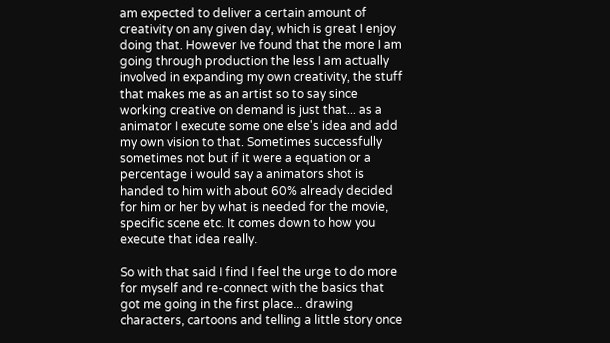am expected to deliver a certain amount of creativity on any given day, which is great I enjoy doing that. However Ive found that the more I am going through production the less I am actually involved in expanding my own creativity, the stuff that makes me as an artist so to say since working creative on demand is just that... as a animator I execute some one else's idea and add my own vision to that. Sometimes successfully sometimes not but if it were a equation or a percentage i would say a animators shot is handed to him with about 60% already decided for him or her by what is needed for the movie, specific scene etc. It comes down to how you execute that idea really.

So with that said I find I feel the urge to do more for myself and re-connect with the basics that got me going in the first place... drawing characters, cartoons and telling a little story once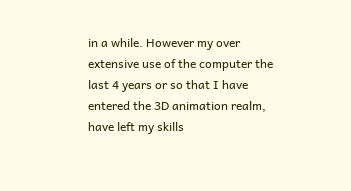in a while. However my over extensive use of the computer the last 4 years or so that I have entered the 3D animation realm, have left my skills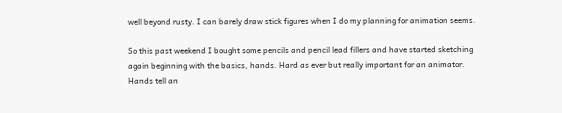well beyond rusty. I can barely draw stick figures when I do my planning for animation seems.

So this past weekend I bought some pencils and pencil lead fillers and have started sketching again beginning with the basics, hands. Hard as ever but really important for an animator. Hands tell an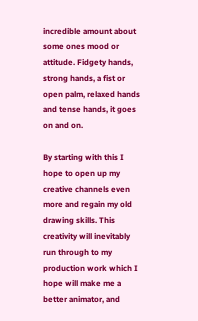incredible amount about some ones mood or attitude. Fidgety hands, strong hands, a fist or open palm, relaxed hands and tense hands, it goes on and on.

By starting with this I hope to open up my creative channels even more and regain my old drawing skills. This creativity will inevitably run through to my production work which I hope will make me a better animator, and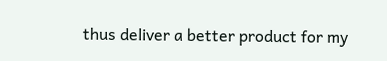thus deliver a better product for my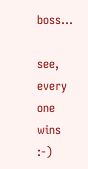boss...

see, every one wins :-)